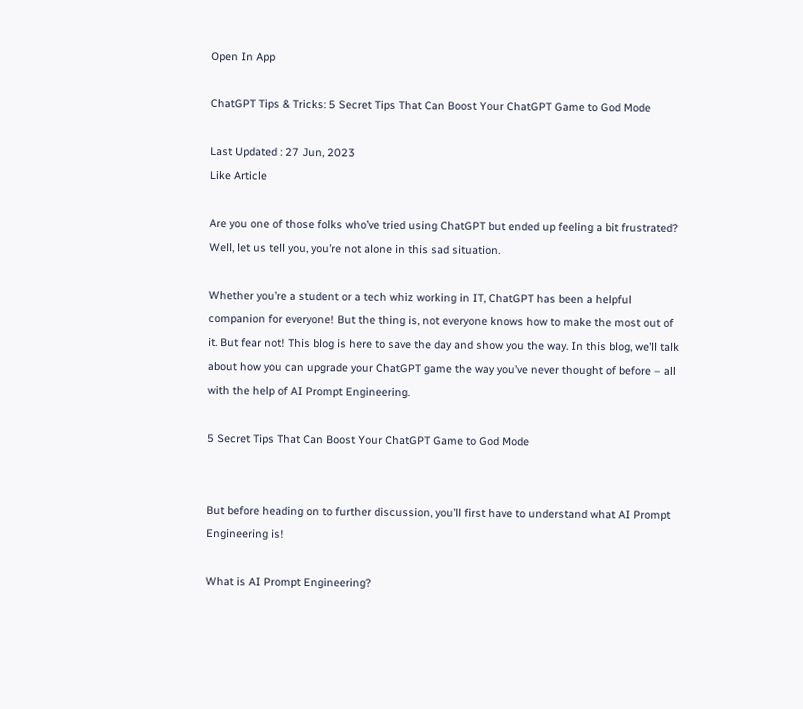Open In App

ChatGPT Tips & Tricks: 5 Secret Tips That Can Boost Your ChatGPT Game to God Mode

Last Updated : 27 Jun, 2023
Like Article

Are you one of those folks who’ve tried using ChatGPT but ended up feeling a bit frustrated? Well, let us tell you, you’re not alone in this sad situation.

Whether you’re a student or a tech whiz working in IT, ChatGPT has been a helpful companion for everyone! But the thing is, not everyone knows how to make the most out of it. But fear not! This blog is here to save the day and show you the way. In this blog, we’ll talk about how you can upgrade your ChatGPT game the way you’ve never thought of before – all with the help of AI Prompt Engineering.

5 Secret Tips That Can Boost Your ChatGPT Game to God Mode


But before heading on to further discussion, you’ll first have to understand what AI Prompt Engineering is!

What is AI Prompt Engineering?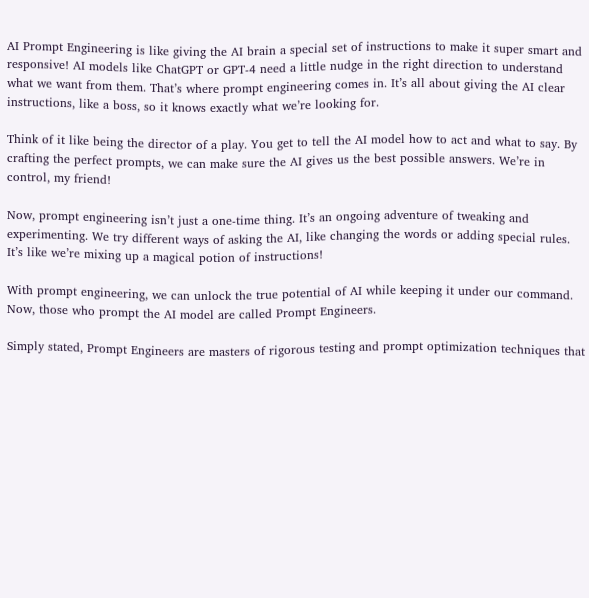AI Prompt Engineering is like giving the AI brain a special set of instructions to make it super smart and responsive! AI models like ChatGPT or GPT-4 need a little nudge in the right direction to understand what we want from them. That’s where prompt engineering comes in. It’s all about giving the AI clear instructions, like a boss, so it knows exactly what we’re looking for.

Think of it like being the director of a play. You get to tell the AI model how to act and what to say. By crafting the perfect prompts, we can make sure the AI gives us the best possible answers. We’re in control, my friend!

Now, prompt engineering isn’t just a one-time thing. It’s an ongoing adventure of tweaking and experimenting. We try different ways of asking the AI, like changing the words or adding special rules. It’s like we’re mixing up a magical potion of instructions!

With prompt engineering, we can unlock the true potential of AI while keeping it under our command. Now, those who prompt the AI model are called Prompt Engineers.

Simply stated, Prompt Engineers are masters of rigorous testing and prompt optimization techniques that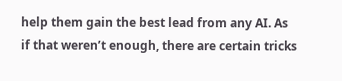help them gain the best lead from any AI. As if that weren’t enough, there are certain tricks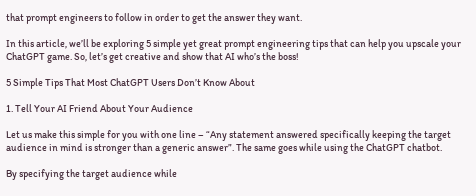that prompt engineers to follow in order to get the answer they want.

In this article, we’ll be exploring 5 simple yet great prompt engineering tips that can help you upscale your ChatGPT game. So, let’s get creative and show that AI who’s the boss!

5 Simple Tips That Most ChatGPT Users Don’t Know About

1. Tell Your AI Friend About Your Audience

Let us make this simple for you with one line – “Any statement answered specifically keeping the target audience in mind is stronger than a generic answer”. The same goes while using the ChatGPT chatbot.

By specifying the target audience while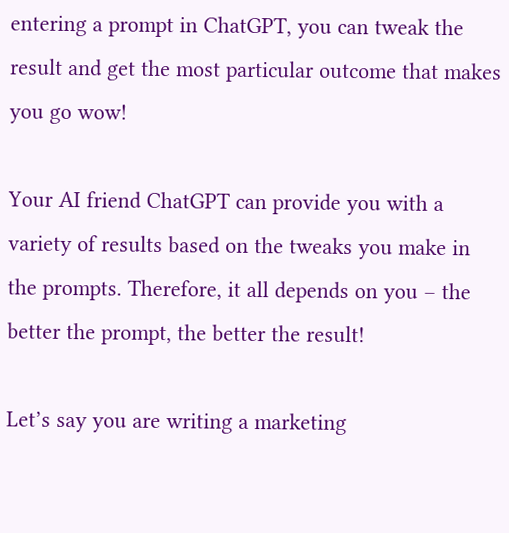entering a prompt in ChatGPT, you can tweak the result and get the most particular outcome that makes you go wow!

Your AI friend ChatGPT can provide you with a variety of results based on the tweaks you make in the prompts. Therefore, it all depends on you – the better the prompt, the better the result!

Let’s say you are writing a marketing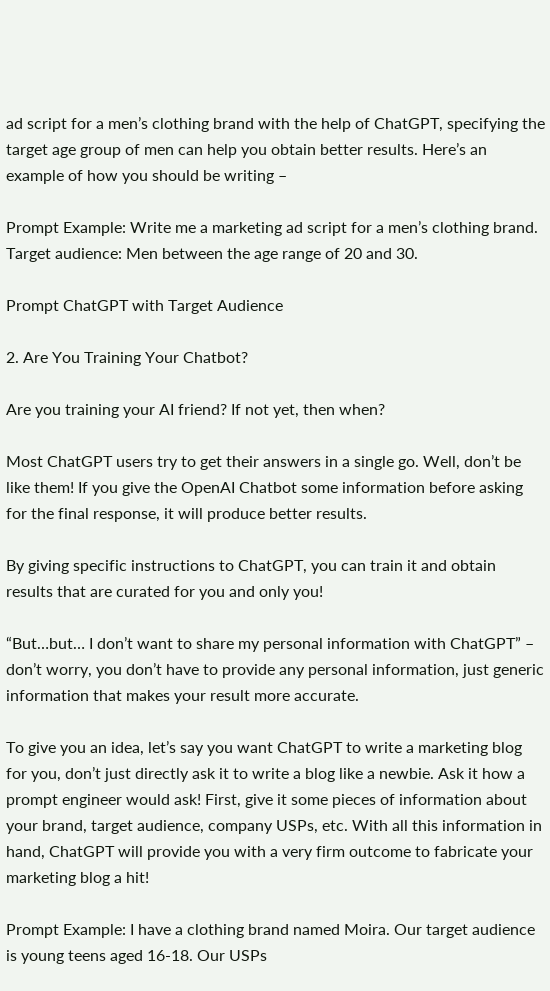ad script for a men’s clothing brand with the help of ChatGPT, specifying the target age group of men can help you obtain better results. Here’s an example of how you should be writing –

Prompt Example: Write me a marketing ad script for a men’s clothing brand. Target audience: Men between the age range of 20 and 30.

Prompt ChatGPT with Target Audience

2. Are You Training Your Chatbot?

Are you training your AI friend? If not yet, then when?

Most ChatGPT users try to get their answers in a single go. Well, don’t be like them! If you give the OpenAI Chatbot some information before asking for the final response, it will produce better results.

By giving specific instructions to ChatGPT, you can train it and obtain results that are curated for you and only you!

“But…but… I don’t want to share my personal information with ChatGPT” – don’t worry, you don’t have to provide any personal information, just generic information that makes your result more accurate.

To give you an idea, let’s say you want ChatGPT to write a marketing blog for you, don’t just directly ask it to write a blog like a newbie. Ask it how a prompt engineer would ask! First, give it some pieces of information about your brand, target audience, company USPs, etc. With all this information in hand, ChatGPT will provide you with a very firm outcome to fabricate your marketing blog a hit!

Prompt Example: I have a clothing brand named Moira. Our target audience is young teens aged 16-18. Our USPs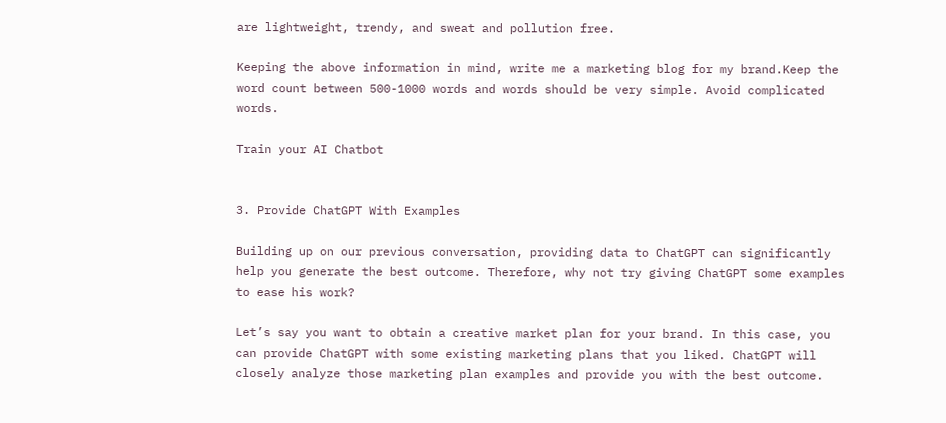are lightweight, trendy, and sweat and pollution free.

Keeping the above information in mind, write me a marketing blog for my brand.Keep the word count between 500-1000 words and words should be very simple. Avoid complicated words.

Train your AI Chatbot


3. Provide ChatGPT With Examples

Building up on our previous conversation, providing data to ChatGPT can significantly help you generate the best outcome. Therefore, why not try giving ChatGPT some examples to ease his work?

Let’s say you want to obtain a creative market plan for your brand. In this case, you can provide ChatGPT with some existing marketing plans that you liked. ChatGPT will closely analyze those marketing plan examples and provide you with the best outcome.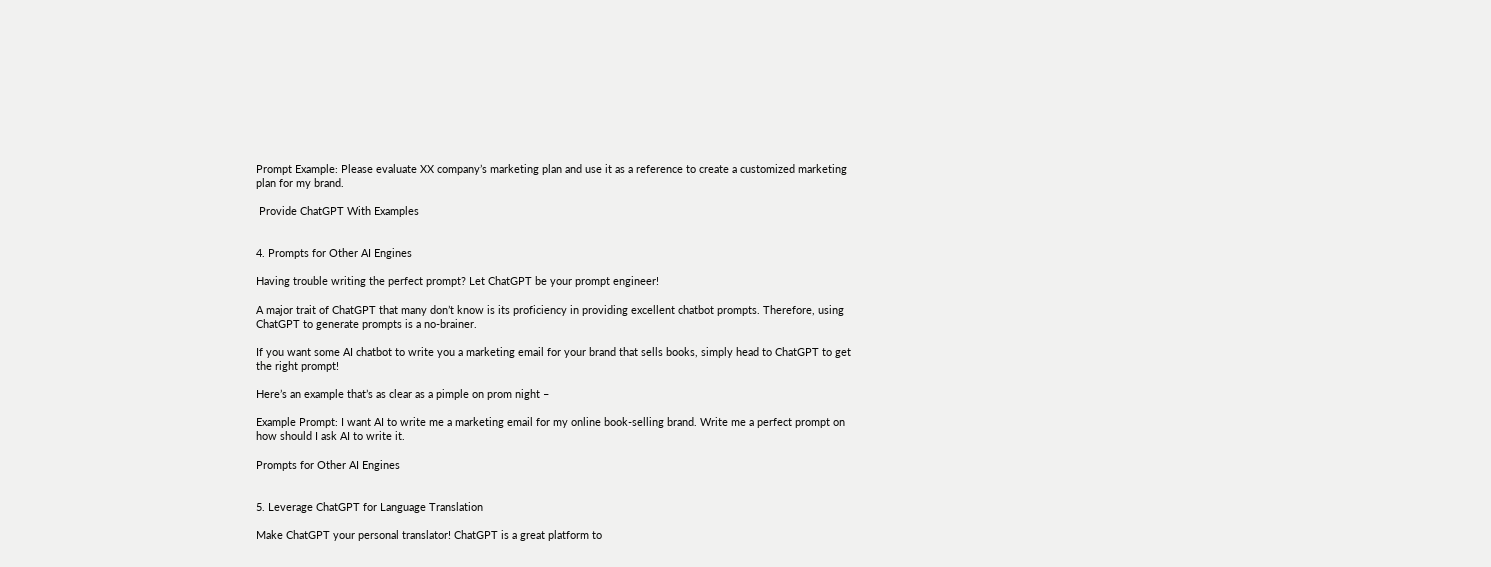Prompt Example: Please evaluate XX company’s marketing plan and use it as a reference to create a customized marketing plan for my brand.

 Provide ChatGPT With Examples


4. Prompts for Other AI Engines

Having trouble writing the perfect prompt? Let ChatGPT be your prompt engineer!

A major trait of ChatGPT that many don’t know is its proficiency in providing excellent chatbot prompts. Therefore, using ChatGPT to generate prompts is a no-brainer.

If you want some AI chatbot to write you a marketing email for your brand that sells books, simply head to ChatGPT to get the right prompt!

Here’s an example that’s as clear as a pimple on prom night –

Example Prompt: I want AI to write me a marketing email for my online book-selling brand. Write me a perfect prompt on how should I ask AI to write it.

Prompts for Other AI Engines


5. Leverage ChatGPT for Language Translation

Make ChatGPT your personal translator! ChatGPT is a great platform to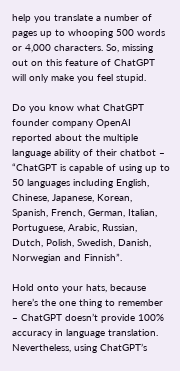help you translate a number of pages up to whooping 500 words or 4,000 characters. So, missing out on this feature of ChatGPT will only make you feel stupid.

Do you know what ChatGPT founder company OpenAI reported about the multiple language ability of their chatbot – “ChatGPT is capable of using up to 50 languages including English, Chinese, Japanese, Korean, Spanish, French, German, Italian, Portuguese, Arabic, Russian, Dutch, Polish, Swedish, Danish, Norwegian and Finnish”.

Hold onto your hats, because here’s the one thing to remember – ChatGPT doesn’t provide 100% accuracy in language translation. Nevertheless, using ChatGPT’s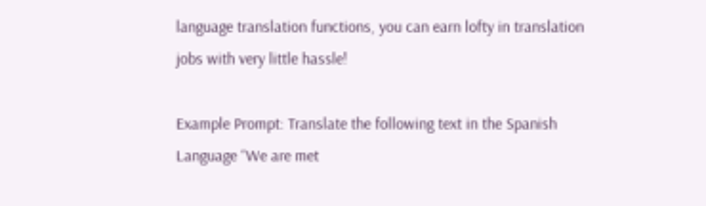language translation functions, you can earn lofty in translation jobs with very little hassle!

Example Prompt: Translate the following text in the Spanish Language “We are met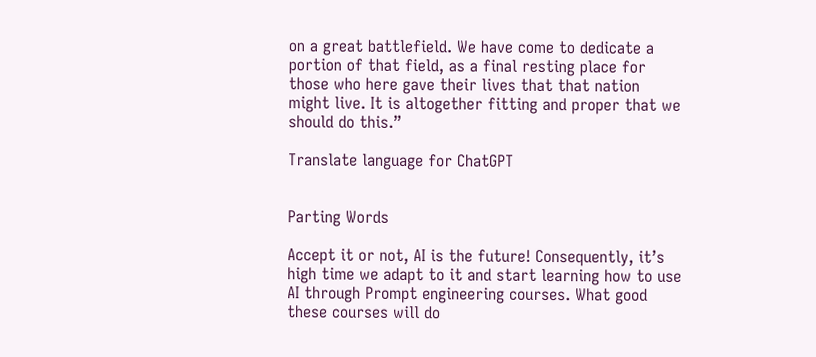on a great battlefield. We have come to dedicate a portion of that field, as a final resting place for those who here gave their lives that that nation might live. It is altogether fitting and proper that we should do this.”

Translate language for ChatGPT


Parting Words

Accept it or not, AI is the future! Consequently, it’s high time we adapt to it and start learning how to use AI through Prompt engineering courses. What good these courses will do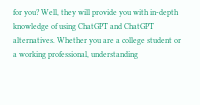for you? Well, they will provide you with in-depth knowledge of using ChatGPT and ChatGPT alternatives. Whether you are a college student or a working professional, understanding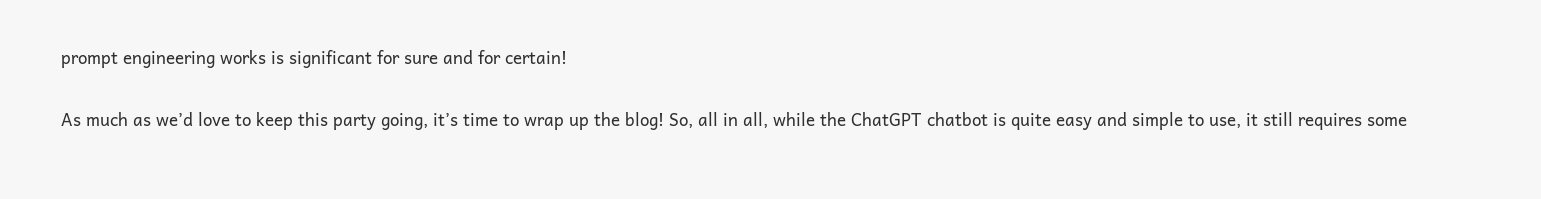prompt engineering works is significant for sure and for certain!

As much as we’d love to keep this party going, it’s time to wrap up the blog! So, all in all, while the ChatGPT chatbot is quite easy and simple to use, it still requires some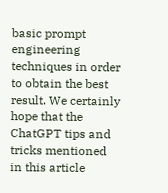basic prompt engineering techniques in order to obtain the best result. We certainly hope that the ChatGPT tips and tricks mentioned in this article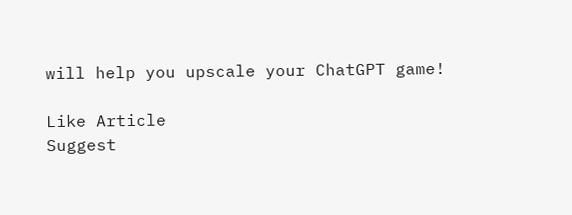will help you upscale your ChatGPT game!

Like Article
Suggest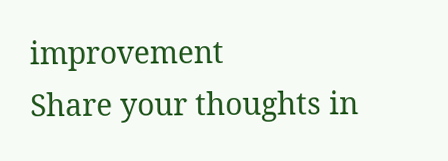improvement
Share your thoughts in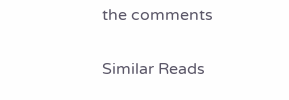the comments

Similar Reads